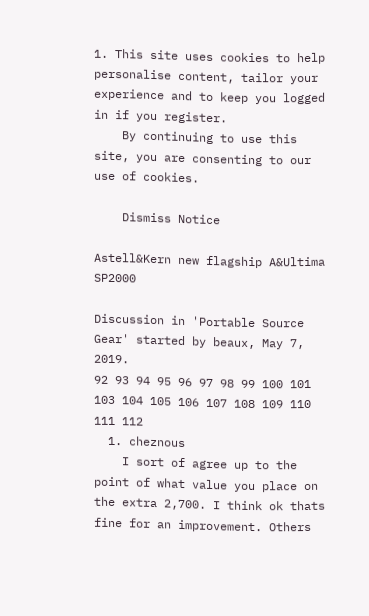1. This site uses cookies to help personalise content, tailor your experience and to keep you logged in if you register.
    By continuing to use this site, you are consenting to our use of cookies.

    Dismiss Notice

Astell&Kern new flagship A&Ultima SP2000

Discussion in 'Portable Source Gear' started by beaux, May 7, 2019.
92 93 94 95 96 97 98 99 100 101
103 104 105 106 107 108 109 110 111 112
  1. cheznous
    I sort of agree up to the point of what value you place on the extra 2,700. I think ok thats fine for an improvement. Others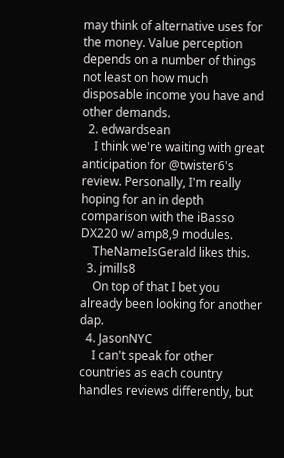may think of alternative uses for the money. Value perception depends on a number of things not least on how much disposable income you have and other demands.
  2. edwardsean
    I think we're waiting with great anticipation for @twister6's review. Personally, I'm really hoping for an in depth comparison with the iBasso DX220 w/ amp8,9 modules.
    TheNameIsGerald likes this.
  3. jmills8
    On top of that I bet you already been looking for another dap.
  4. JasonNYC
    I can't speak for other countries as each country handles reviews differently, but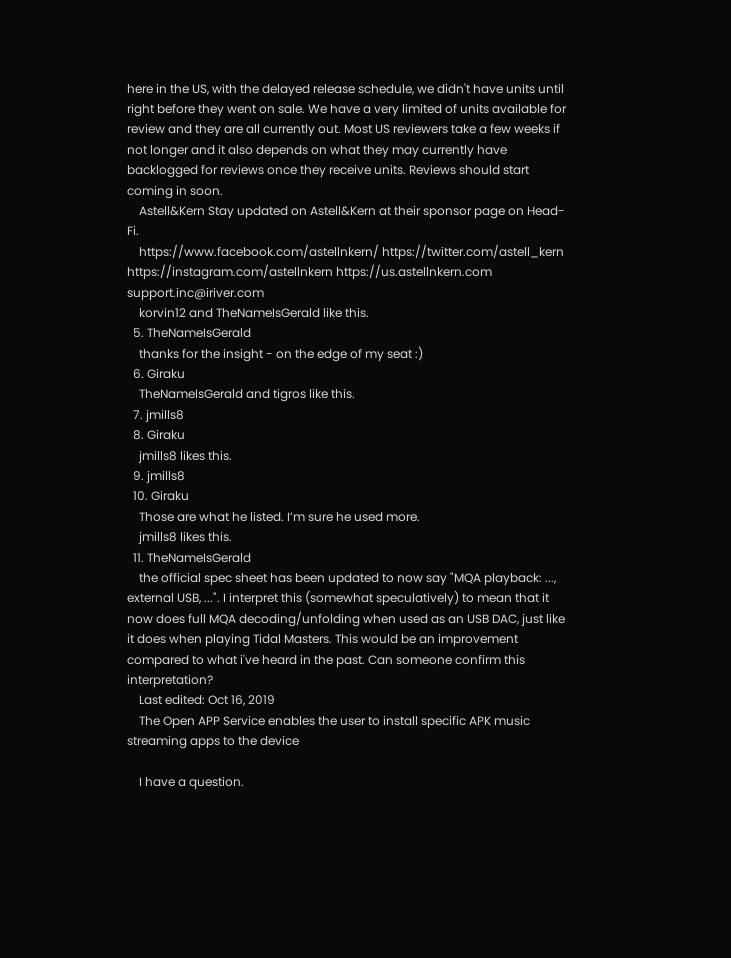here in the US, with the delayed release schedule, we didn't have units until right before they went on sale. We have a very limited of units available for review and they are all currently out. Most US reviewers take a few weeks if not longer and it also depends on what they may currently have backlogged for reviews once they receive units. Reviews should start coming in soon.
    Astell&Kern Stay updated on Astell&Kern at their sponsor page on Head-Fi.
    https://www.facebook.com/astellnkern/ https://twitter.com/astell_kern https://instagram.com/astellnkern https://us.astellnkern.com support.inc@iriver.com
    korvin12 and TheNameIsGerald like this.
  5. TheNameIsGerald
    thanks for the insight - on the edge of my seat :)
  6. Giraku
    TheNameIsGerald and tigros like this.
  7. jmills8
  8. Giraku
    jmills8 likes this.
  9. jmills8
  10. Giraku
    Those are what he listed. I’m sure he used more.
    jmills8 likes this.
  11. TheNameIsGerald
    the official spec sheet has been updated to now say "MQA playback: ..., external USB, ...". I interpret this (somewhat speculatively) to mean that it now does full MQA decoding/unfolding when used as an USB DAC, just like it does when playing Tidal Masters. This would be an improvement compared to what i've heard in the past. Can someone confirm this interpretation?
    Last edited: Oct 16, 2019
    The Open APP Service enables the user to install specific APK music streaming apps to the device

    I have a question.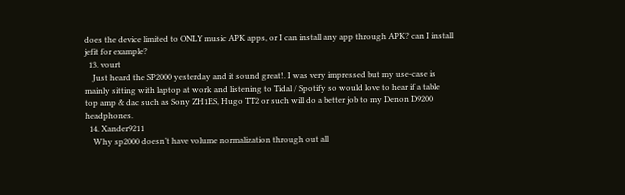does the device limited to ONLY music APK apps, or I can install any app through APK? can I install jefit for example?
  13. vourt
    Just heard the SP2000 yesterday and it sound great!. I was very impressed but my use-case is mainly sitting with laptop at work and listening to Tidal / Spotify so would love to hear if a table top amp & dac such as Sony ZH1ES, Hugo TT2 or such will do a better job to my Denon D9200 headphones.
  14. Xander9211
    Why sp2000 doesn’t have volume normalization through out all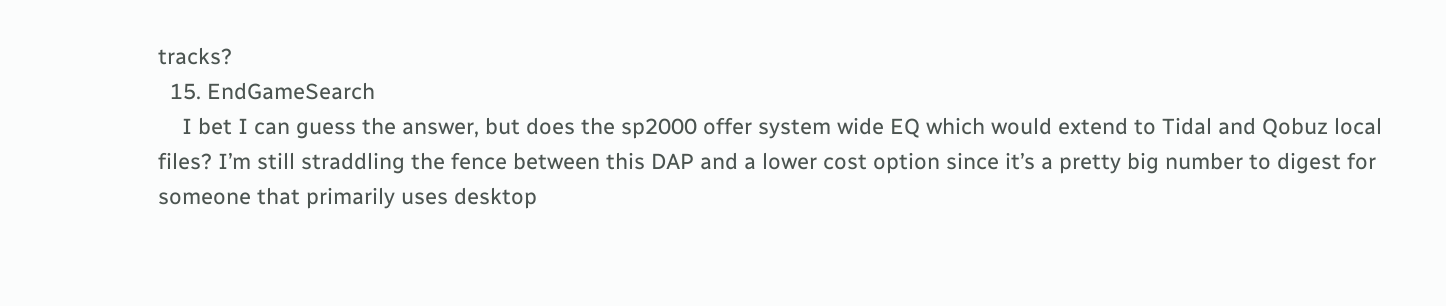tracks?
  15. EndGameSearch
    I bet I can guess the answer, but does the sp2000 offer system wide EQ which would extend to Tidal and Qobuz local files? I’m still straddling the fence between this DAP and a lower cost option since it’s a pretty big number to digest for someone that primarily uses desktop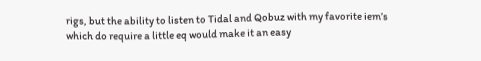rigs, but the ability to listen to Tidal and Qobuz with my favorite iem’s which do require a little eq would make it an easy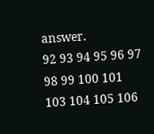answer.
92 93 94 95 96 97 98 99 100 101
103 104 105 106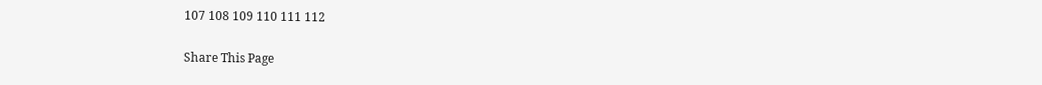107 108 109 110 111 112

Share This Page